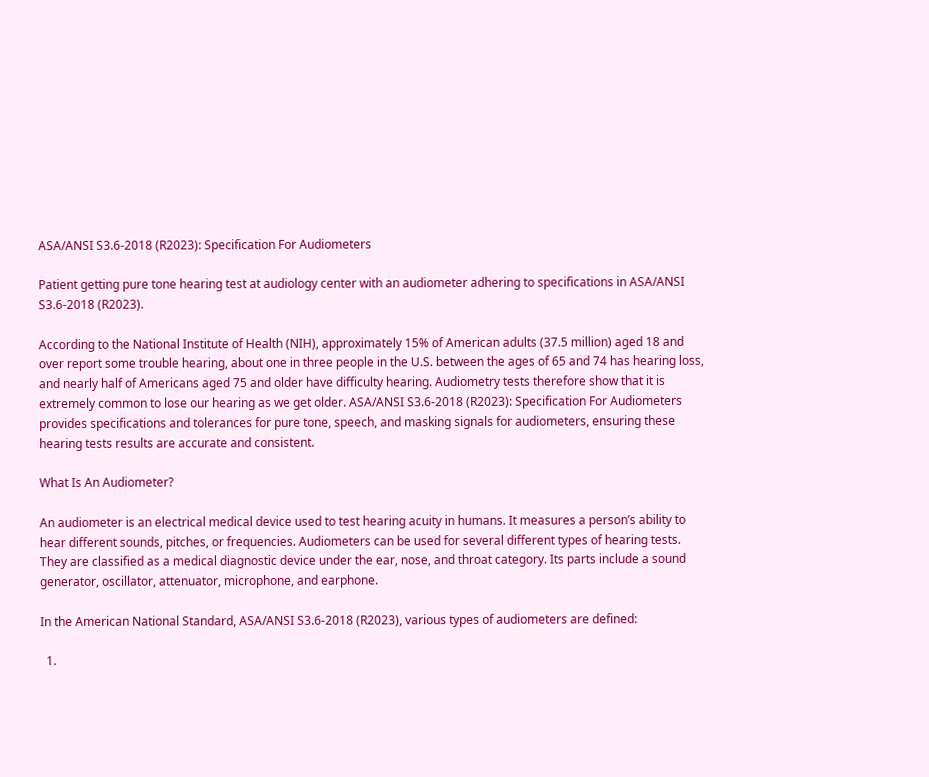ASA/ANSI S3.6-2018 (R2023): Specification For Audiometers

Patient getting pure tone hearing test at audiology center with an audiometer adhering to specifications in ASA/ANSI S3.6-2018 (R2023).

According to the National Institute of Health (NIH), approximately 15% of American adults (37.5 million) aged 18 and over report some trouble hearing, about one in three people in the U.S. between the ages of 65 and 74 has hearing loss, and nearly half of Americans aged 75 and older have difficulty hearing. Audiometry tests therefore show that it is extremely common to lose our hearing as we get older. ASA/ANSI S3.6-2018 (R2023): Specification For Audiometers provides specifications and tolerances for pure tone, speech, and masking signals for audiometers, ensuring these hearing tests results are accurate and consistent.

What Is An Audiometer?

An audiometer is an electrical medical device used to test hearing acuity in humans. It measures a person’s ability to hear different sounds, pitches, or frequencies. Audiometers can be used for several different types of hearing tests. They are classified as a medical diagnostic device under the ear, nose, and throat category. Its parts include a sound generator, oscillator, attenuator, microphone, and earphone.

In the American National Standard, ASA/ANSI S3.6-2018 (R2023), various types of audiometers are defined:

  1.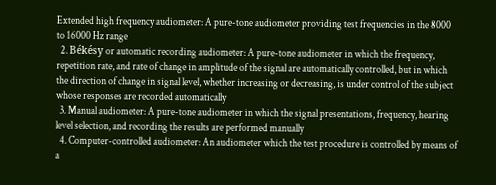Extended high frequency audiometer: A pure-tone audiometer providing test frequencies in the 8000 to 16000 Hz range
  2. Békésy or automatic recording audiometer: A pure-tone audiometer in which the frequency, repetition rate, and rate of change in amplitude of the signal are automatically controlled, but in which the direction of change in signal level, whether increasing or decreasing, is under control of the subject whose responses are recorded automatically
  3. Manual audiometer: A pure-tone audiometer in which the signal presentations, frequency, hearing level selection, and recording the results are performed manually
  4. Computer-controlled audiometer: An audiometer which the test procedure is controlled by means of a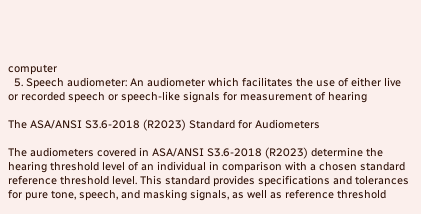computer
  5. Speech audiometer: An audiometer which facilitates the use of either live or recorded speech or speech-like signals for measurement of hearing

The ASA/ANSI S3.6-2018 (R2023) Standard for Audiometers

The audiometers covered in ASA/ANSI S3.6-2018 (R2023) determine the hearing threshold level of an individual in comparison with a chosen standard reference threshold level. This standard provides specifications and tolerances for pure tone, speech, and masking signals, as well as reference threshold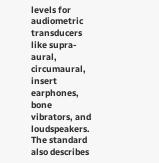levels for audiometric transducers like supra-aural, circumaural, insert earphones, bone vibrators, and loudspeakers. The standard also describes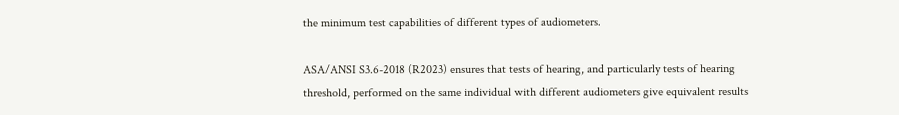the minimum test capabilities of different types of audiometers.

ASA/ANSI S3.6-2018 (R2023) ensures that tests of hearing, and particularly tests of hearing threshold, performed on the same individual with different audiometers give equivalent results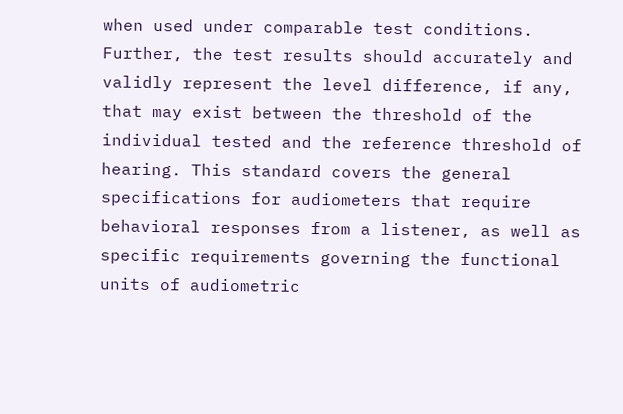when used under comparable test conditions. Further, the test results should accurately and validly represent the level difference, if any, that may exist between the threshold of the individual tested and the reference threshold of hearing. This standard covers the general specifications for audiometers that require behavioral responses from a listener, as well as specific requirements governing the functional units of audiometric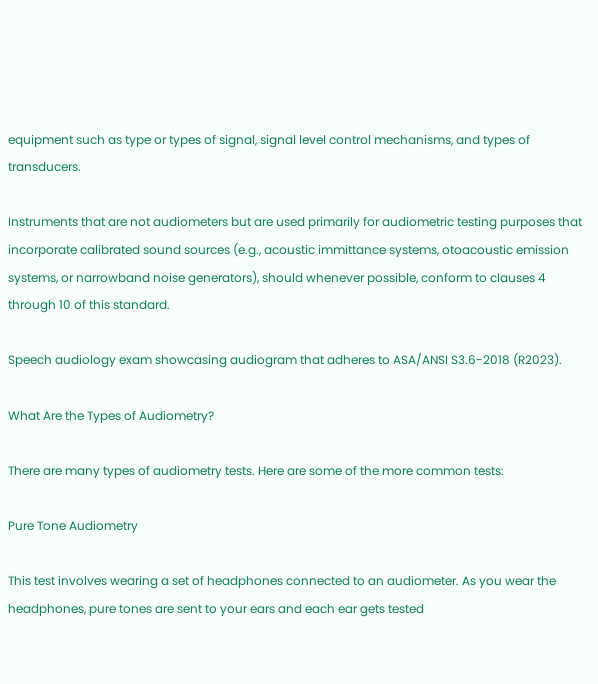equipment such as type or types of signal, signal level control mechanisms, and types of transducers.

Instruments that are not audiometers but are used primarily for audiometric testing purposes that incorporate calibrated sound sources (e.g., acoustic immittance systems, otoacoustic emission systems, or narrowband noise generators), should whenever possible, conform to clauses 4 through 10 of this standard.

Speech audiology exam showcasing audiogram that adheres to ASA/ANSI S3.6-2018 (R2023).

What Are the Types of Audiometry?

There are many types of audiometry tests. Here are some of the more common tests:

Pure Tone Audiometry

This test involves wearing a set of headphones connected to an audiometer. As you wear the headphones, pure tones are sent to your ears and each ear gets tested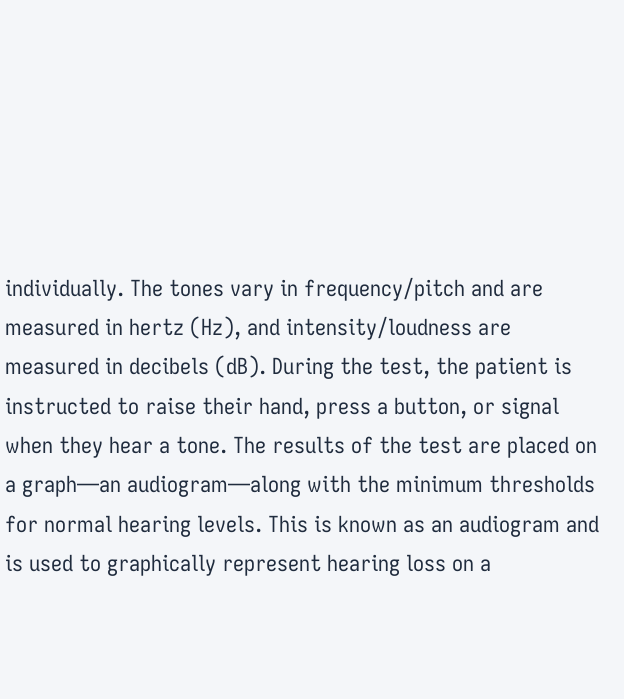individually. The tones vary in frequency/pitch and are measured in hertz (Hz), and intensity/loudness are measured in decibels (dB). During the test, the patient is instructed to raise their hand, press a button, or signal when they hear a tone. The results of the test are placed on a graph—an audiogram—along with the minimum thresholds for normal hearing levels. This is known as an audiogram and is used to graphically represent hearing loss on a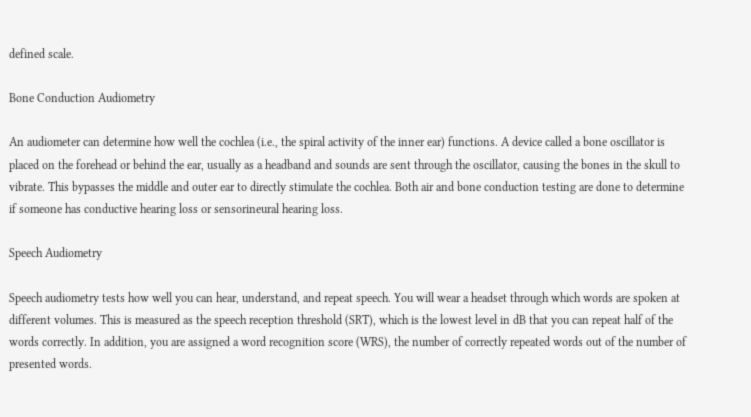defined scale.

Bone Conduction Audiometry

An audiometer can determine how well the cochlea (i.e., the spiral activity of the inner ear) functions. A device called a bone oscillator is placed on the forehead or behind the ear, usually as a headband and sounds are sent through the oscillator, causing the bones in the skull to vibrate. This bypasses the middle and outer ear to directly stimulate the cochlea. Both air and bone conduction testing are done to determine if someone has conductive hearing loss or sensorineural hearing loss.

Speech Audiometry

Speech audiometry tests how well you can hear, understand, and repeat speech. You will wear a headset through which words are spoken at different volumes. This is measured as the speech reception threshold (SRT), which is the lowest level in dB that you can repeat half of the words correctly. In addition, you are assigned a word recognition score (WRS), the number of correctly repeated words out of the number of presented words.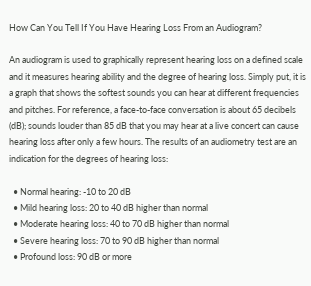How Can You Tell If You Have Hearing Loss From an Audiogram?

An audiogram is used to graphically represent hearing loss on a defined scale and it measures hearing ability and the degree of hearing loss. Simply put, it is a graph that shows the softest sounds you can hear at different frequencies and pitches. For reference, a face-to-face conversation is about 65 decibels (dB); sounds louder than 85 dB that you may hear at a live concert can cause hearing loss after only a few hours. The results of an audiometry test are an indication for the degrees of hearing loss:

  • Normal hearing: -10 to 20 dB
  • Mild hearing loss: 20 to 40 dB higher than normal
  • Moderate hearing loss: 40 to 70 dB higher than normal
  • Severe hearing loss: 70 to 90 dB higher than normal
  • Profound loss: 90 dB or more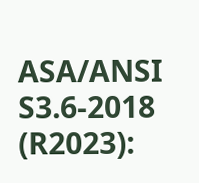ASA/ANSI S3.6-2018 (R2023):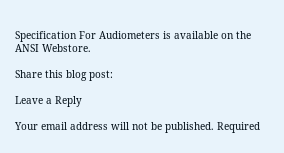Specification For Audiometers is available on the ANSI Webstore.

Share this blog post:

Leave a Reply

Your email address will not be published. Required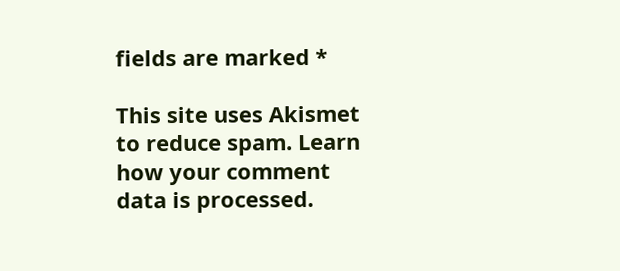fields are marked *

This site uses Akismet to reduce spam. Learn how your comment data is processed.